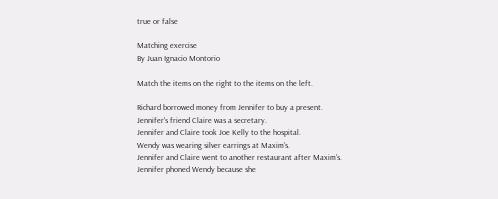true or false

Matching exercise
By Juan Ignacio Montorio

Match the items on the right to the items on the left.

Richard borrowed money from Jennifer to buy a present.
Jennifer's friend Claire was a secretary.
Jennifer and Claire took Joe Kelly to the hospital.
Wendy was wearing silver earrings at Maxim's.
Jennifer and Claire went to another restaurant after Maxim's.
Jennifer phoned Wendy because she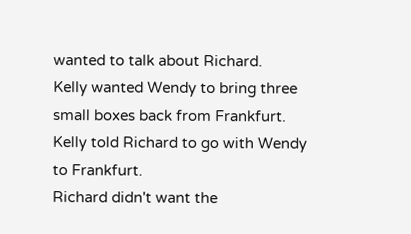wanted to talk about Richard.
Kelly wanted Wendy to bring three small boxes back from Frankfurt.
Kelly told Richard to go with Wendy to Frankfurt.
Richard didn't want the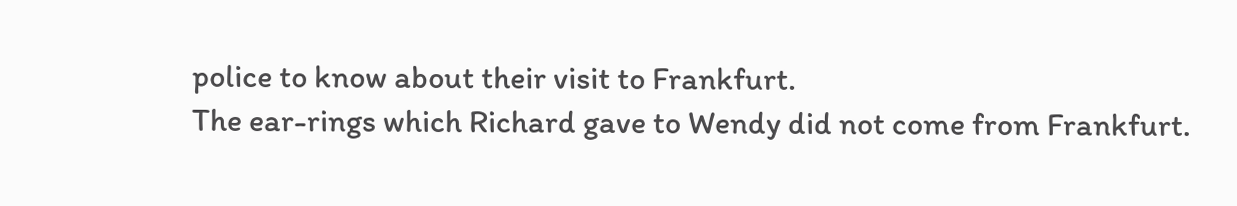police to know about their visit to Frankfurt.
The ear-rings which Richard gave to Wendy did not come from Frankfurt.